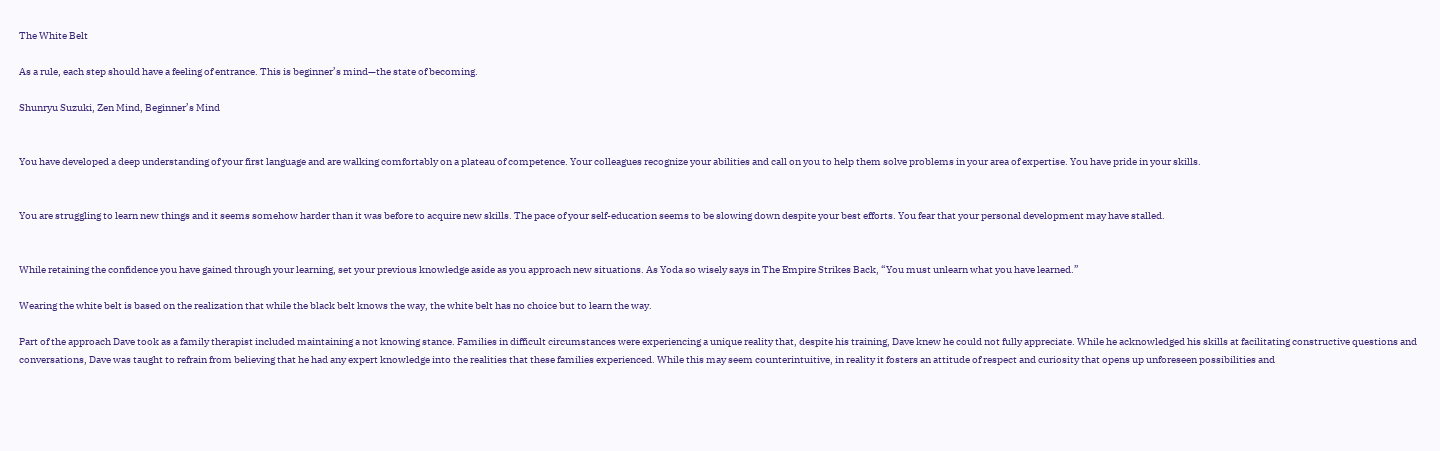The White Belt

As a rule, each step should have a feeling of entrance. This is beginner’s mind—the state of becoming.

Shunryu Suzuki, Zen Mind, Beginner’s Mind


You have developed a deep understanding of your first language and are walking comfortably on a plateau of competence. Your colleagues recognize your abilities and call on you to help them solve problems in your area of expertise. You have pride in your skills.


You are struggling to learn new things and it seems somehow harder than it was before to acquire new skills. The pace of your self-education seems to be slowing down despite your best efforts. You fear that your personal development may have stalled.


While retaining the confidence you have gained through your learning, set your previous knowledge aside as you approach new situations. As Yoda so wisely says in The Empire Strikes Back, “You must unlearn what you have learned.”

Wearing the white belt is based on the realization that while the black belt knows the way, the white belt has no choice but to learn the way.

Part of the approach Dave took as a family therapist included maintaining a not knowing stance. Families in difficult circumstances were experiencing a unique reality that, despite his training, Dave knew he could not fully appreciate. While he acknowledged his skills at facilitating constructive questions and conversations, Dave was taught to refrain from believing that he had any expert knowledge into the realities that these families experienced. While this may seem counterintuitive, in reality it fosters an attitude of respect and curiosity that opens up unforeseen possibilities and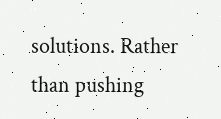solutions. Rather than pushing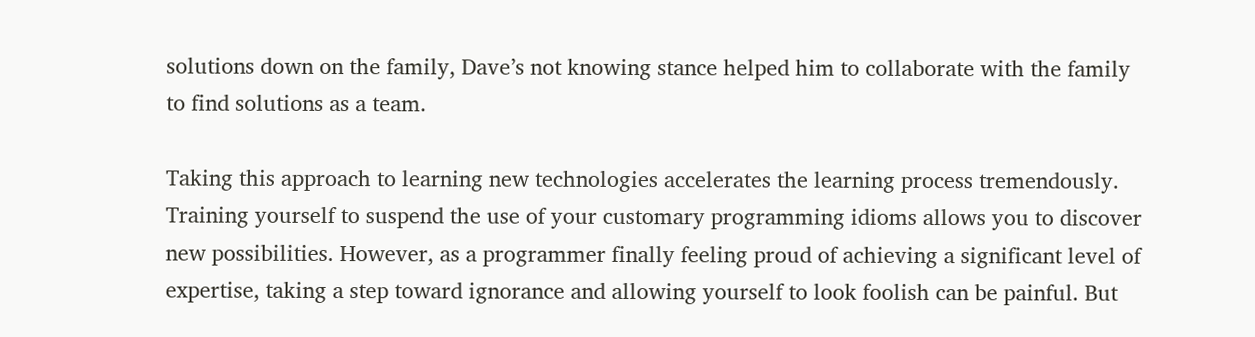solutions down on the family, Dave’s not knowing stance helped him to collaborate with the family to find solutions as a team.

Taking this approach to learning new technologies accelerates the learning process tremendously. Training yourself to suspend the use of your customary programming idioms allows you to discover new possibilities. However, as a programmer finally feeling proud of achieving a significant level of expertise, taking a step toward ignorance and allowing yourself to look foolish can be painful. But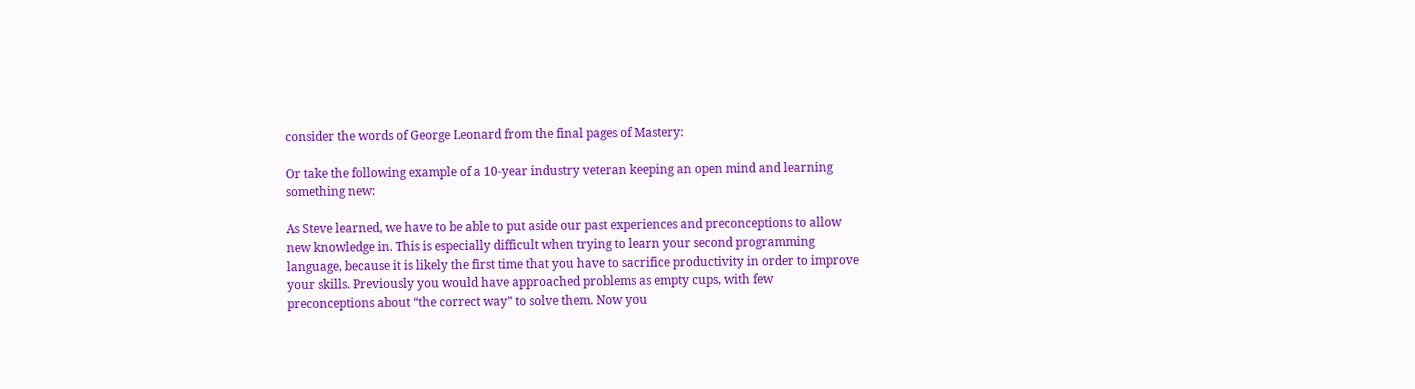consider the words of George Leonard from the final pages of Mastery:

Or take the following example of a 10-year industry veteran keeping an open mind and learning something new:

As Steve learned, we have to be able to put aside our past experiences and preconceptions to allow new knowledge in. This is especially difficult when trying to learn your second programming language, because it is likely the first time that you have to sacrifice productivity in order to improve your skills. Previously you would have approached problems as empty cups, with few preconceptions about “the correct way” to solve them. Now you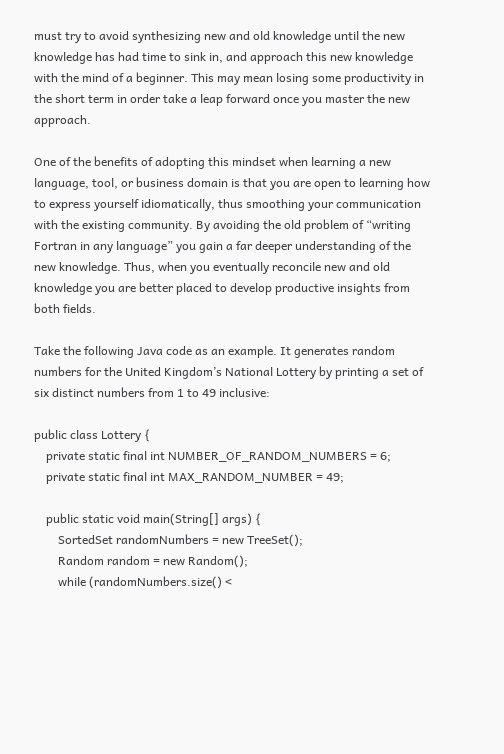must try to avoid synthesizing new and old knowledge until the new knowledge has had time to sink in, and approach this new knowledge with the mind of a beginner. This may mean losing some productivity in the short term in order take a leap forward once you master the new approach.

One of the benefits of adopting this mindset when learning a new language, tool, or business domain is that you are open to learning how to express yourself idiomatically, thus smoothing your communication with the existing community. By avoiding the old problem of “writing Fortran in any language” you gain a far deeper understanding of the new knowledge. Thus, when you eventually reconcile new and old knowledge you are better placed to develop productive insights from both fields.

Take the following Java code as an example. It generates random numbers for the United Kingdom’s National Lottery by printing a set of six distinct numbers from 1 to 49 inclusive:

public class Lottery {
    private static final int NUMBER_OF_RANDOM_NUMBERS = 6;
    private static final int MAX_RANDOM_NUMBER = 49;

    public static void main(String[] args) {
        SortedSet randomNumbers = new TreeSet();
        Random random = new Random();
        while (randomNumbers.size() <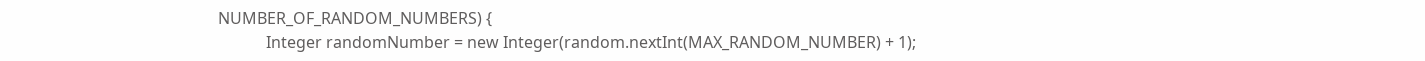NUMBER_OF_RANDOM_NUMBERS) {
            Integer randomNumber = new Integer(random.nextInt(MAX_RANDOM_NUMBER) + 1);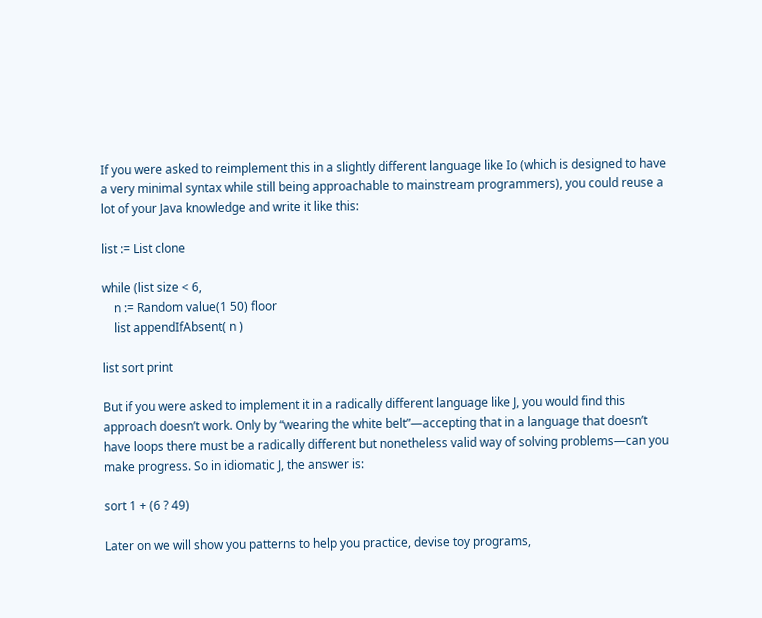If you were asked to reimplement this in a slightly different language like Io (which is designed to have a very minimal syntax while still being approachable to mainstream programmers), you could reuse a lot of your Java knowledge and write it like this:

list := List clone

while (list size < 6,
    n := Random value(1 50) floor
    list appendIfAbsent( n )

list sort print

But if you were asked to implement it in a radically different language like J, you would find this approach doesn’t work. Only by “wearing the white belt”—accepting that in a language that doesn’t have loops there must be a radically different but nonetheless valid way of solving problems—can you make progress. So in idiomatic J, the answer is:

sort 1 + (6 ? 49)

Later on we will show you patterns to help you practice, devise toy programs,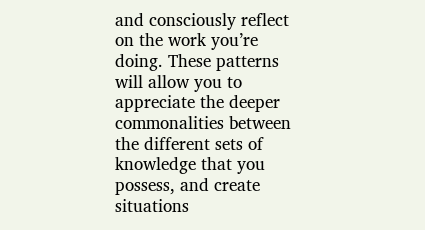and consciously reflect on the work you’re doing. These patterns will allow you to appreciate the deeper commonalities between the different sets of knowledge that you possess, and create situations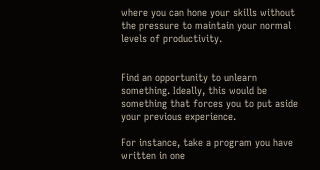where you can hone your skills without the pressure to maintain your normal levels of productivity.


Find an opportunity to unlearn something. Ideally, this would be something that forces you to put aside your previous experience.

For instance, take a program you have written in one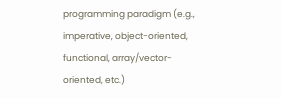programming paradigm (e.g., imperative, object-oriented, functional, array/vector-oriented, etc.)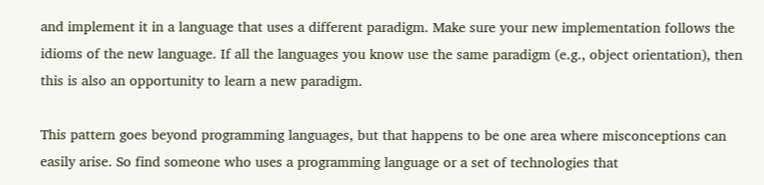and implement it in a language that uses a different paradigm. Make sure your new implementation follows the idioms of the new language. If all the languages you know use the same paradigm (e.g., object orientation), then this is also an opportunity to learn a new paradigm.

This pattern goes beyond programming languages, but that happens to be one area where misconceptions can easily arise. So find someone who uses a programming language or a set of technologies that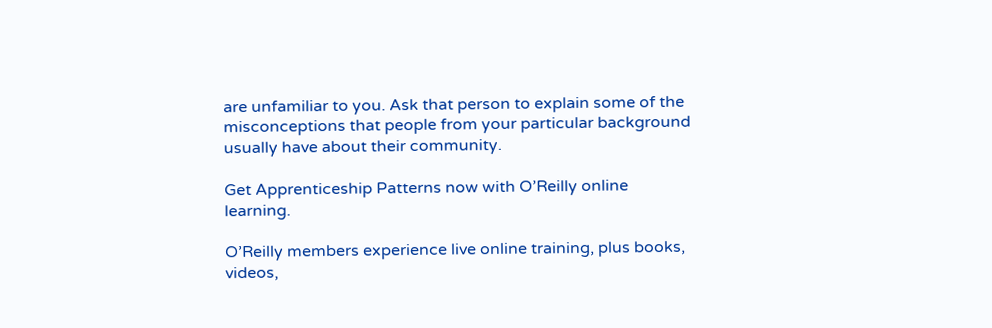are unfamiliar to you. Ask that person to explain some of the misconceptions that people from your particular background usually have about their community.

Get Apprenticeship Patterns now with O’Reilly online learning.

O’Reilly members experience live online training, plus books, videos,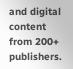and digital content from 200+ publishers.